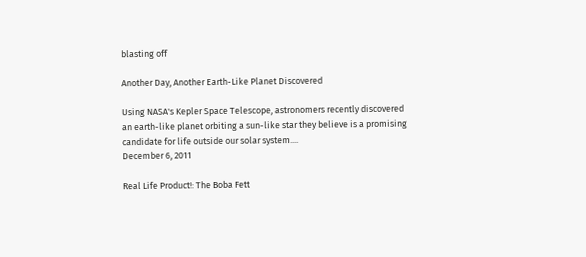blasting off

Another Day, Another Earth-Like Planet Discovered

Using NASA's Kepler Space Telescope, astronomers recently discovered an earth-like planet orbiting a sun-like star they believe is a promising candidate for life outside our solar system....
December 6, 2011

Real Life Product!: The Boba Fett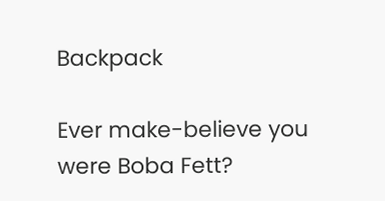Backpack

Ever make-believe you were Boba Fett?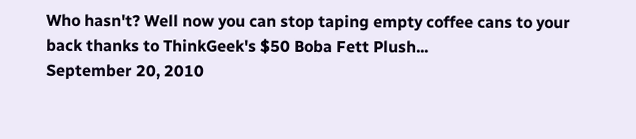Who hasn't? Well now you can stop taping empty coffee cans to your back thanks to ThinkGeek's $50 Boba Fett Plush...
September 20, 2010